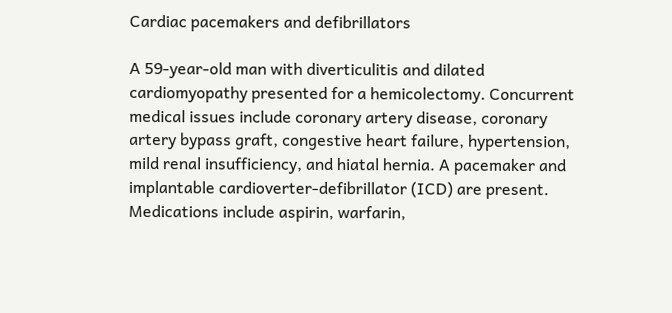Cardiac pacemakers and defibrillators

A 59-year-old man with diverticulitis and dilated cardiomyopathy presented for a hemicolectomy. Concurrent medical issues include coronary artery disease, coronary artery bypass graft, congestive heart failure, hypertension, mild renal insufficiency, and hiatal hernia. A pacemaker and implantable cardioverter-defibrillator (ICD) are present. Medications include aspirin, warfarin,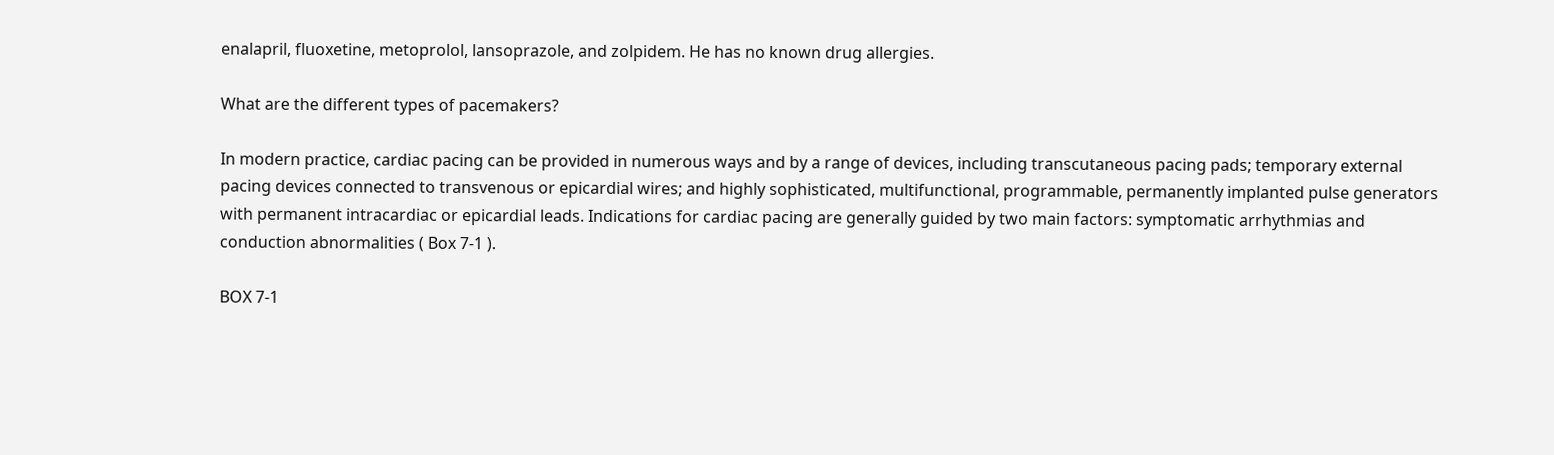enalapril, fluoxetine, metoprolol, lansoprazole, and zolpidem. He has no known drug allergies.

What are the different types of pacemakers?

In modern practice, cardiac pacing can be provided in numerous ways and by a range of devices, including transcutaneous pacing pads; temporary external pacing devices connected to transvenous or epicardial wires; and highly sophisticated, multifunctional, programmable, permanently implanted pulse generators with permanent intracardiac or epicardial leads. Indications for cardiac pacing are generally guided by two main factors: symptomatic arrhythmias and conduction abnormalities ( Box 7-1 ).

BOX 7-1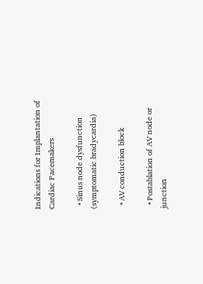Indications for Implantation of Cardiac Pacemakers

  • Sinus node dysfunction (symptomatic bradycardia)

  • AV conduction block

  • Postablation of AV node or junction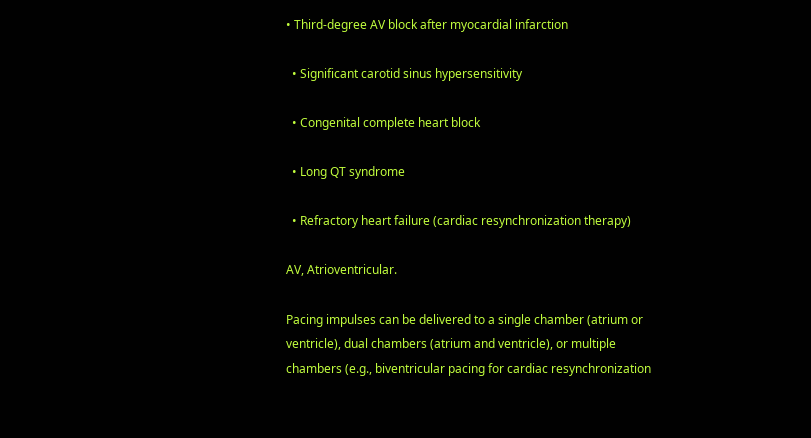• Third-degree AV block after myocardial infarction

  • Significant carotid sinus hypersensitivity

  • Congenital complete heart block

  • Long QT syndrome

  • Refractory heart failure (cardiac resynchronization therapy)

AV, Atrioventricular.

Pacing impulses can be delivered to a single chamber (atrium or ventricle), dual chambers (atrium and ventricle), or multiple chambers (e.g., biventricular pacing for cardiac resynchronization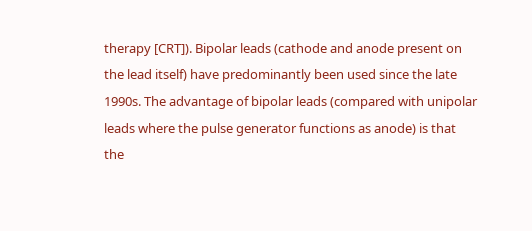therapy [CRT]). Bipolar leads (cathode and anode present on the lead itself) have predominantly been used since the late 1990s. The advantage of bipolar leads (compared with unipolar leads where the pulse generator functions as anode) is that the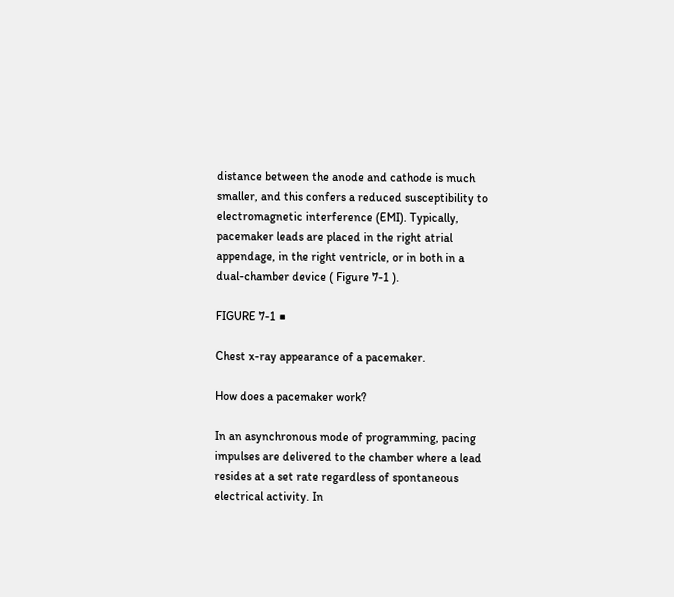distance between the anode and cathode is much smaller, and this confers a reduced susceptibility to electromagnetic interference (EMI). Typically, pacemaker leads are placed in the right atrial appendage, in the right ventricle, or in both in a dual-chamber device ( Figure 7-1 ).

FIGURE 7-1 ■

Chest x-ray appearance of a pacemaker.

How does a pacemaker work?

In an asynchronous mode of programming, pacing impulses are delivered to the chamber where a lead resides at a set rate regardless of spontaneous electrical activity. In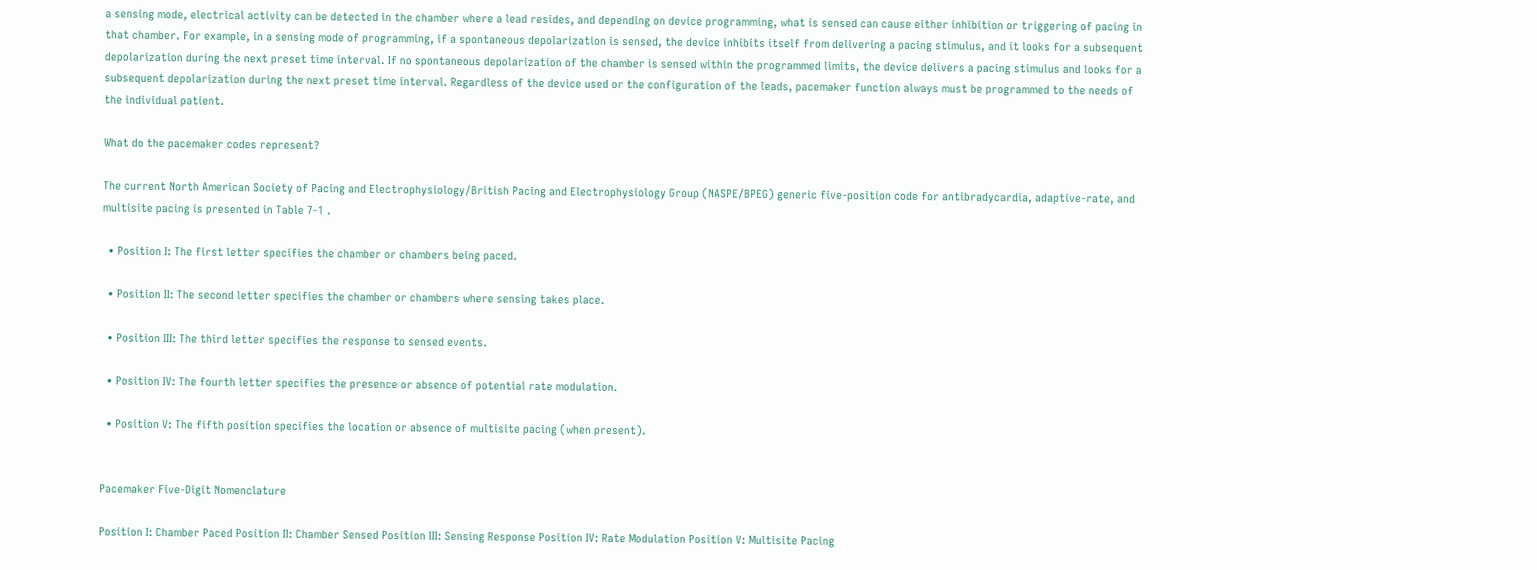a sensing mode, electrical activity can be detected in the chamber where a lead resides, and depending on device programming, what is sensed can cause either inhibition or triggering of pacing in that chamber. For example, in a sensing mode of programming, if a spontaneous depolarization is sensed, the device inhibits itself from delivering a pacing stimulus, and it looks for a subsequent depolarization during the next preset time interval. If no spontaneous depolarization of the chamber is sensed within the programmed limits, the device delivers a pacing stimulus and looks for a subsequent depolarization during the next preset time interval. Regardless of the device used or the configuration of the leads, pacemaker function always must be programmed to the needs of the individual patient.

What do the pacemaker codes represent?

The current North American Society of Pacing and Electrophysiology/British Pacing and Electrophysiology Group (NASPE/BPEG) generic five-position code for antibradycardia, adaptive-rate, and multisite pacing is presented in Table 7-1 .

  • Position I: The first letter specifies the chamber or chambers being paced.

  • Position II: The second letter specifies the chamber or chambers where sensing takes place.

  • Position III: The third letter specifies the response to sensed events.

  • Position IV: The fourth letter specifies the presence or absence of potential rate modulation.

  • Position V: The fifth position specifies the location or absence of multisite pacing (when present).


Pacemaker Five-Digit Nomenclature

Position I: Chamber Paced Position II: Chamber Sensed Position III: Sensing Response Position IV: Rate Modulation Position V: Multisite Pacing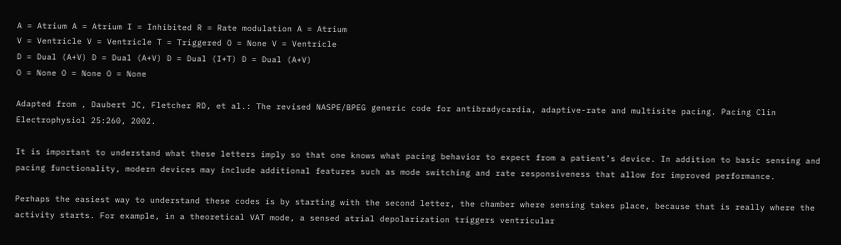A = Atrium A = Atrium I = Inhibited R = Rate modulation A = Atrium
V = Ventricle V = Ventricle T = Triggered O = None V = Ventricle
D = Dual (A+V) D = Dual (A+V) D = Dual (I+T) D = Dual (A+V)
O = None O = None O = None

Adapted from , Daubert JC, Fletcher RD, et al.: The revised NASPE/BPEG generic code for antibradycardia, adaptive-rate and multisite pacing. Pacing Clin Electrophysiol 25:260, 2002.

It is important to understand what these letters imply so that one knows what pacing behavior to expect from a patient’s device. In addition to basic sensing and pacing functionality, modern devices may include additional features such as mode switching and rate responsiveness that allow for improved performance.

Perhaps the easiest way to understand these codes is by starting with the second letter, the chamber where sensing takes place, because that is really where the activity starts. For example, in a theoretical VAT mode, a sensed atrial depolarization triggers ventricular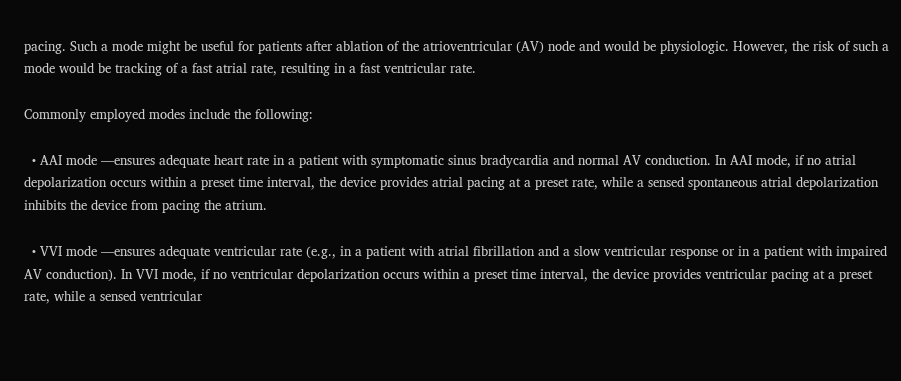pacing. Such a mode might be useful for patients after ablation of the atrioventricular (AV) node and would be physiologic. However, the risk of such a mode would be tracking of a fast atrial rate, resulting in a fast ventricular rate.

Commonly employed modes include the following:

  • AAI mode —ensures adequate heart rate in a patient with symptomatic sinus bradycardia and normal AV conduction. In AAI mode, if no atrial depolarization occurs within a preset time interval, the device provides atrial pacing at a preset rate, while a sensed spontaneous atrial depolarization inhibits the device from pacing the atrium.

  • VVI mode —ensures adequate ventricular rate (e.g., in a patient with atrial fibrillation and a slow ventricular response or in a patient with impaired AV conduction). In VVI mode, if no ventricular depolarization occurs within a preset time interval, the device provides ventricular pacing at a preset rate, while a sensed ventricular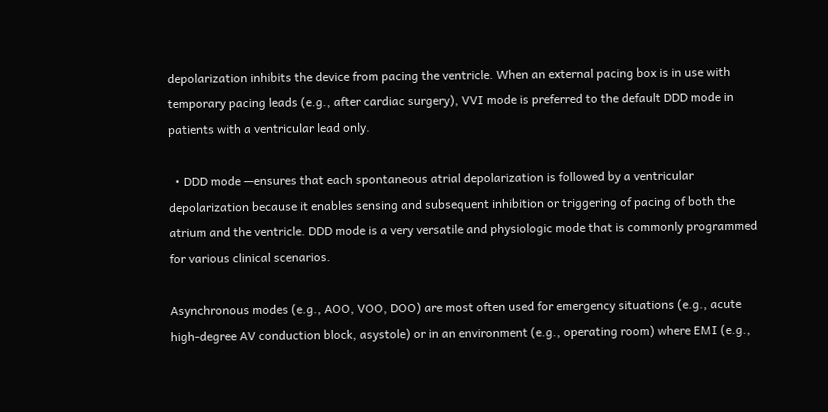depolarization inhibits the device from pacing the ventricle. When an external pacing box is in use with temporary pacing leads (e.g., after cardiac surgery), VVI mode is preferred to the default DDD mode in patients with a ventricular lead only.

  • DDD mode —ensures that each spontaneous atrial depolarization is followed by a ventricular depolarization because it enables sensing and subsequent inhibition or triggering of pacing of both the atrium and the ventricle. DDD mode is a very versatile and physiologic mode that is commonly programmed for various clinical scenarios.

Asynchronous modes (e.g., AOO, VOO, DOO) are most often used for emergency situations (e.g., acute high-degree AV conduction block, asystole) or in an environment (e.g., operating room) where EMI (e.g.,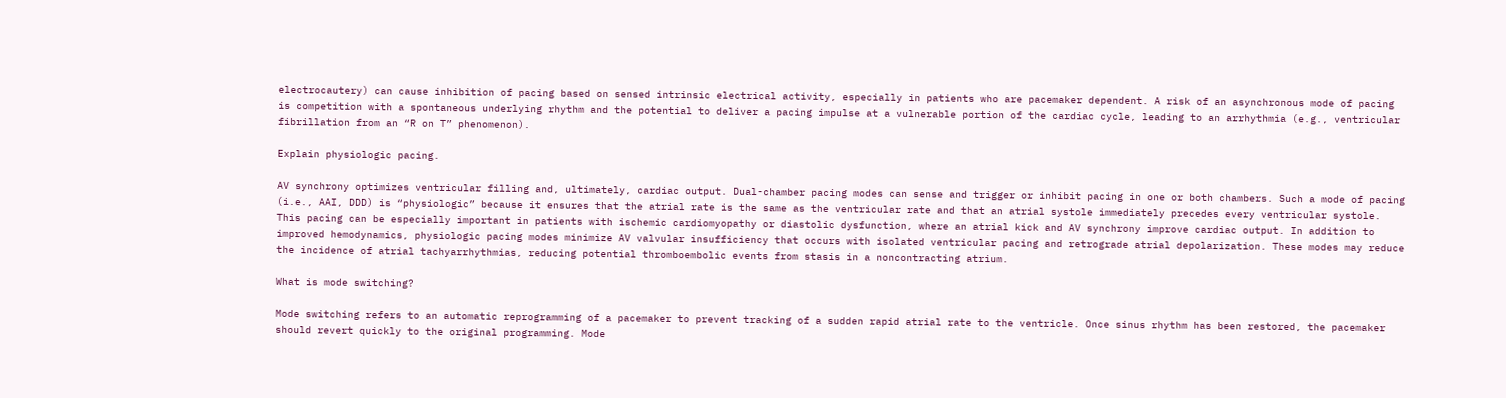electrocautery) can cause inhibition of pacing based on sensed intrinsic electrical activity, especially in patients who are pacemaker dependent. A risk of an asynchronous mode of pacing is competition with a spontaneous underlying rhythm and the potential to deliver a pacing impulse at a vulnerable portion of the cardiac cycle, leading to an arrhythmia (e.g., ventricular fibrillation from an “R on T” phenomenon).

Explain physiologic pacing.

AV synchrony optimizes ventricular filling and, ultimately, cardiac output. Dual-chamber pacing modes can sense and trigger or inhibit pacing in one or both chambers. Such a mode of pacing (i.e., AAI, DDD) is “physiologic” because it ensures that the atrial rate is the same as the ventricular rate and that an atrial systole immediately precedes every ventricular systole. This pacing can be especially important in patients with ischemic cardiomyopathy or diastolic dysfunction, where an atrial kick and AV synchrony improve cardiac output. In addition to improved hemodynamics, physiologic pacing modes minimize AV valvular insufficiency that occurs with isolated ventricular pacing and retrograde atrial depolarization. These modes may reduce the incidence of atrial tachyarrhythmias, reducing potential thromboembolic events from stasis in a noncontracting atrium.

What is mode switching?

Mode switching refers to an automatic reprogramming of a pacemaker to prevent tracking of a sudden rapid atrial rate to the ventricle. Once sinus rhythm has been restored, the pacemaker should revert quickly to the original programming. Mode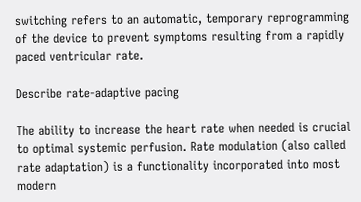switching refers to an automatic, temporary reprogramming of the device to prevent symptoms resulting from a rapidly paced ventricular rate.

Describe rate-adaptive pacing

The ability to increase the heart rate when needed is crucial to optimal systemic perfusion. Rate modulation (also called rate adaptation) is a functionality incorporated into most modern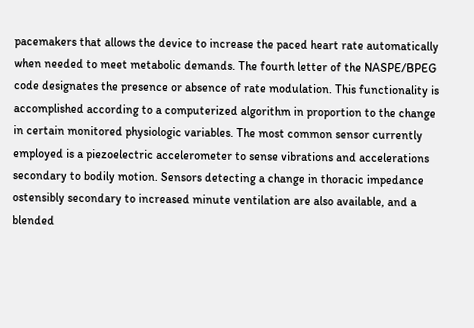pacemakers that allows the device to increase the paced heart rate automatically when needed to meet metabolic demands. The fourth letter of the NASPE/BPEG code designates the presence or absence of rate modulation. This functionality is accomplished according to a computerized algorithm in proportion to the change in certain monitored physiologic variables. The most common sensor currently employed is a piezoelectric accelerometer to sense vibrations and accelerations secondary to bodily motion. Sensors detecting a change in thoracic impedance ostensibly secondary to increased minute ventilation are also available, and a blended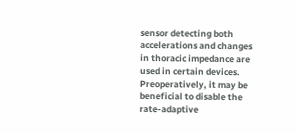sensor detecting both accelerations and changes in thoracic impedance are used in certain devices. Preoperatively, it may be beneficial to disable the rate-adaptive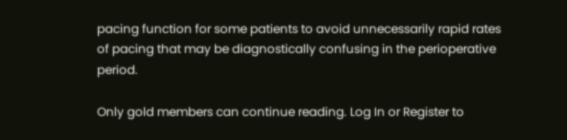pacing function for some patients to avoid unnecessarily rapid rates of pacing that may be diagnostically confusing in the perioperative period.

Only gold members can continue reading. Log In or Register to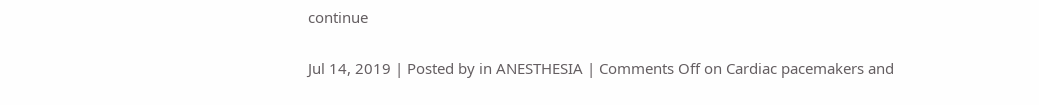continue

Jul 14, 2019 | Posted by in ANESTHESIA | Comments Off on Cardiac pacemakers and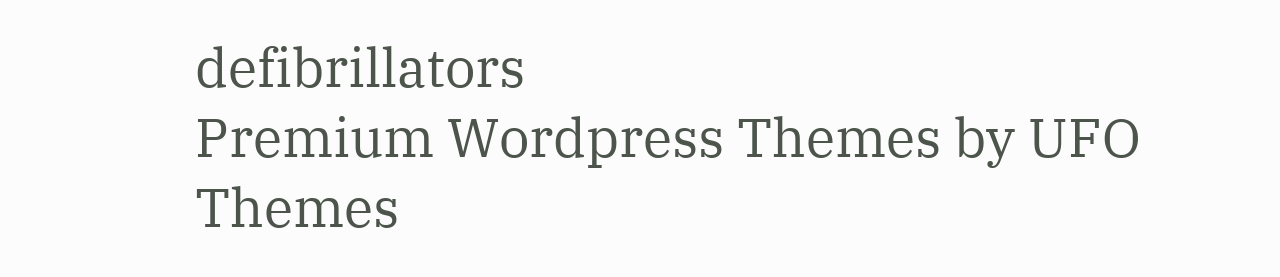defibrillators
Premium Wordpress Themes by UFO Themes